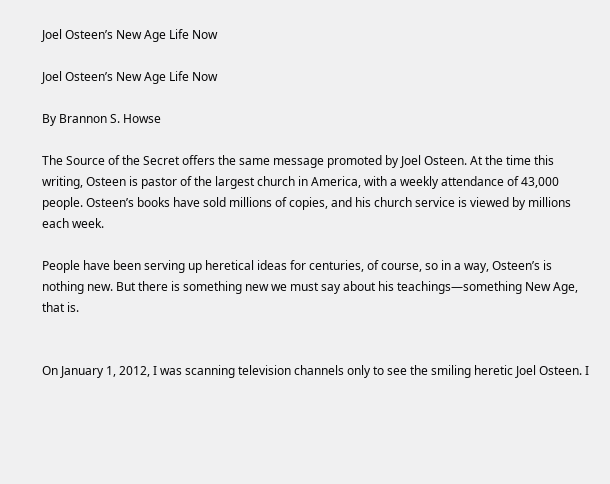Joel Osteen’s New Age Life Now

Joel Osteen’s New Age Life Now

By Brannon S. Howse

The Source of the Secret offers the same message promoted by Joel Osteen. At the time this writing, Osteen is pastor of the largest church in America, with a weekly attendance of 43,000 people. Osteen’s books have sold millions of copies, and his church service is viewed by millions each week.

People have been serving up heretical ideas for centuries, of course, so in a way, Osteen’s is nothing new. But there is something new we must say about his teachings—something New Age, that is.


On January 1, 2012, I was scanning television channels only to see the smiling heretic Joel Osteen. I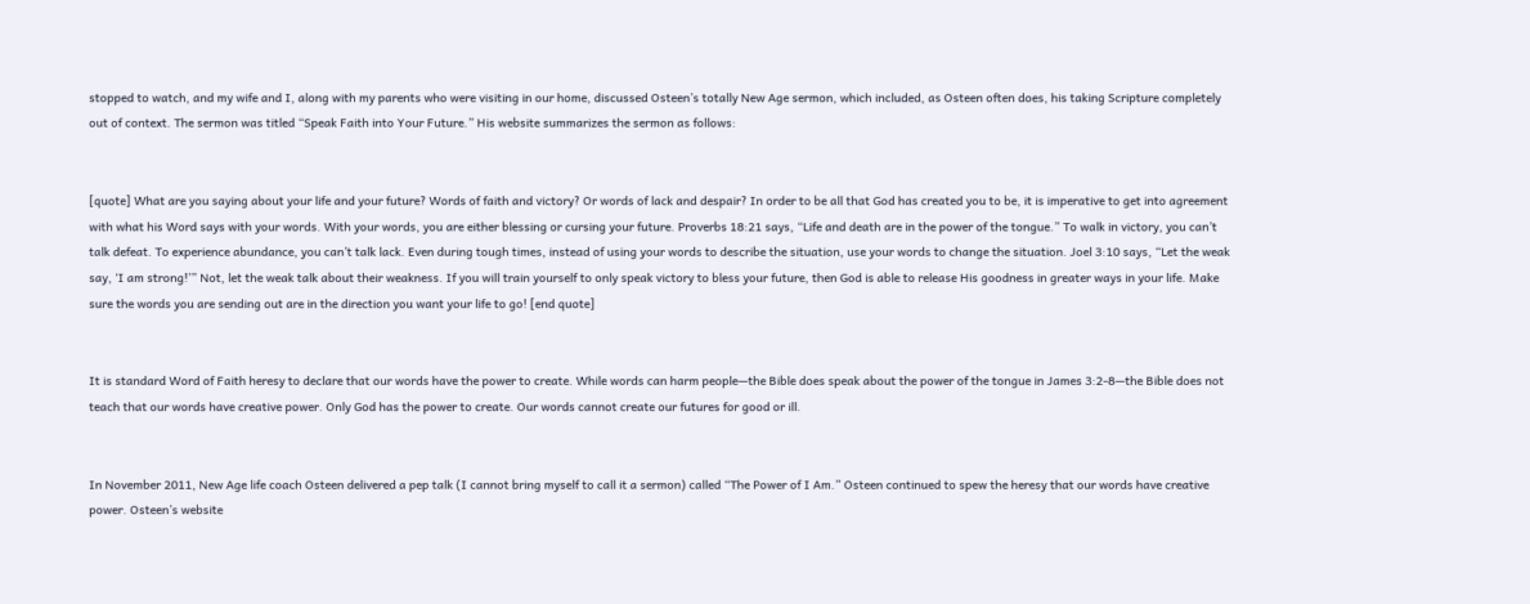stopped to watch, and my wife and I, along with my parents who were visiting in our home, discussed Osteen’s totally New Age sermon, which included, as Osteen often does, his taking Scripture completely out of context. The sermon was titled “Speak Faith into Your Future.” His website summarizes the sermon as follows:


[quote] What are you saying about your life and your future? Words of faith and victory? Or words of lack and despair? In order to be all that God has created you to be, it is imperative to get into agreement with what his Word says with your words. With your words, you are either blessing or cursing your future. Proverbs 18:21 says, “Life and death are in the power of the tongue.” To walk in victory, you can’t talk defeat. To experience abundance, you can’t talk lack. Even during tough times, instead of using your words to describe the situation, use your words to change the situation. Joel 3:10 says, “Let the weak say, ‘I am strong!’” Not, let the weak talk about their weakness. If you will train yourself to only speak victory to bless your future, then God is able to release His goodness in greater ways in your life. Make sure the words you are sending out are in the direction you want your life to go! [end quote]


It is standard Word of Faith heresy to declare that our words have the power to create. While words can harm people—the Bible does speak about the power of the tongue in James 3:2-8—the Bible does not teach that our words have creative power. Only God has the power to create. Our words cannot create our futures for good or ill.


In November 2011, New Age life coach Osteen delivered a pep talk (I cannot bring myself to call it a sermon) called “The Power of I Am.” Osteen continued to spew the heresy that our words have creative power. Osteen’s website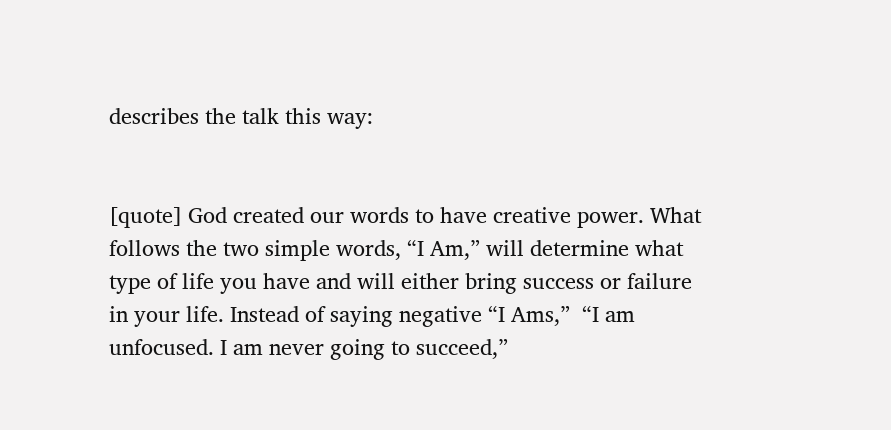describes the talk this way:


[quote] God created our words to have creative power. What follows the two simple words, “I Am,” will determine what type of life you have and will either bring success or failure in your life. Instead of saying negative “I Ams,”  “I am unfocused. I am never going to succeed,”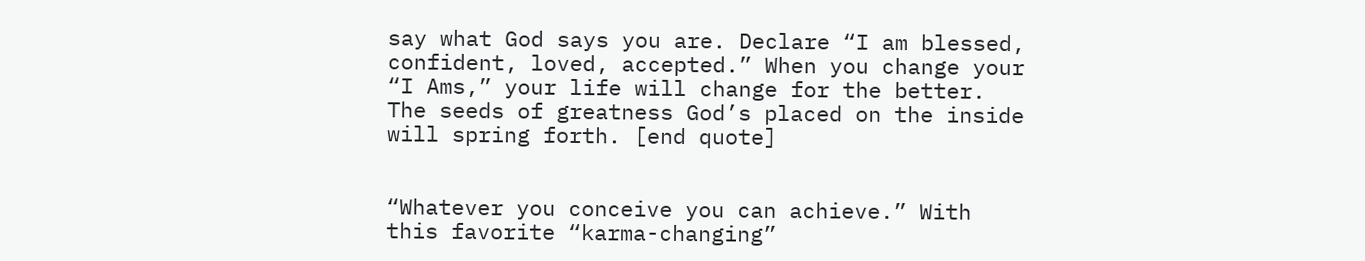say what God says you are. Declare “I am blessed, confident, loved, accepted.” When you change your “I Ams,” your life will change for the better. The seeds of greatness God’s placed on the inside will spring forth. [end quote]


“Whatever you conceive you can achieve.” With this favorite “karma-changing”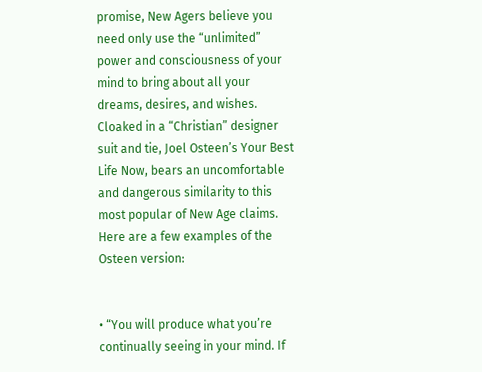promise, New Agers believe you need only use the “unlimited” power and consciousness of your mind to bring about all your dreams, desires, and wishes. Cloaked in a “Christian” designer suit and tie, Joel Osteen’s Your Best Life Now, bears an uncomfortable and dangerous similarity to this most popular of New Age claims. Here are a few examples of the Osteen version:


• “You will produce what you’re continually seeing in your mind. If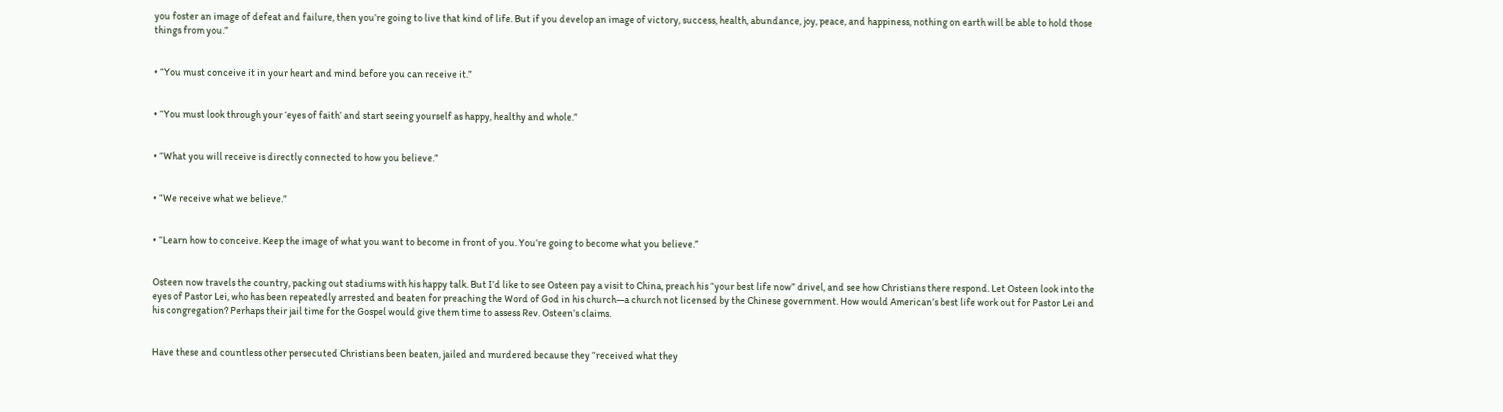you foster an image of defeat and failure, then you’re going to live that kind of life. But if you develop an image of victory, success, health, abundance, joy, peace, and happiness, nothing on earth will be able to hold those things from you.”


• “You must conceive it in your heart and mind before you can receive it.”


• “You must look through your ‘eyes of faith’ and start seeing yourself as happy, healthy and whole.”


• “What you will receive is directly connected to how you believe.”


• “We receive what we believe.”


• “Learn how to conceive. Keep the image of what you want to become in front of you. You’re going to become what you believe.”


Osteen now travels the country, packing out stadiums with his happy talk. But I’d like to see Osteen pay a visit to China, preach his “your best life now” drivel, and see how Christians there respond. Let Osteen look into the eyes of Pastor Lei, who has been repeatedly arrested and beaten for preaching the Word of God in his church—a church not licensed by the Chinese government. How would American’s best life work out for Pastor Lei and his congregation? Perhaps their jail time for the Gospel would give them time to assess Rev. Osteen’s claims.


Have these and countless other persecuted Christians been beaten, jailed and murdered because they “received what they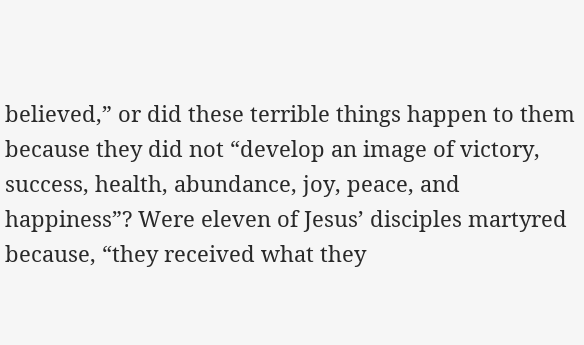believed,” or did these terrible things happen to them because they did not “develop an image of victory, success, health, abundance, joy, peace, and happiness”? Were eleven of Jesus’ disciples martyred because, “they received what they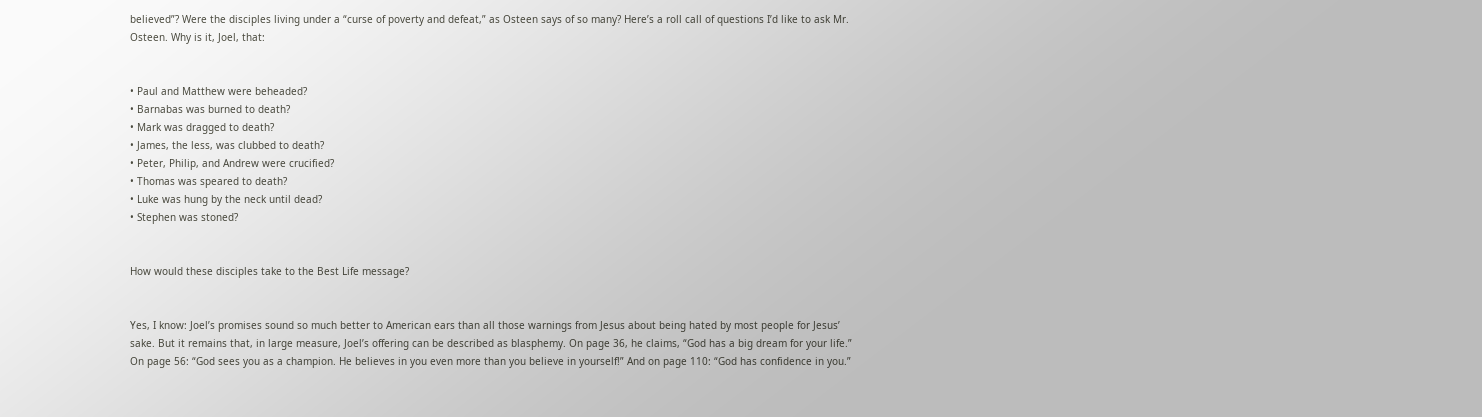believed”? Were the disciples living under a “curse of poverty and defeat,” as Osteen says of so many? Here’s a roll call of questions I’d like to ask Mr. Osteen. Why is it, Joel, that:


• Paul and Matthew were beheaded?
• Barnabas was burned to death?
• Mark was dragged to death?
• James, the less, was clubbed to death?
• Peter, Philip, and Andrew were crucified?
• Thomas was speared to death?
• Luke was hung by the neck until dead?
• Stephen was stoned?


How would these disciples take to the Best Life message?


Yes, I know: Joel’s promises sound so much better to American ears than all those warnings from Jesus about being hated by most people for Jesus’ sake. But it remains that, in large measure, Joel’s offering can be described as blasphemy. On page 36, he claims, “God has a big dream for your life.” On page 56: “God sees you as a champion. He believes in you even more than you believe in yourself!” And on page 110: “God has confidence in you.”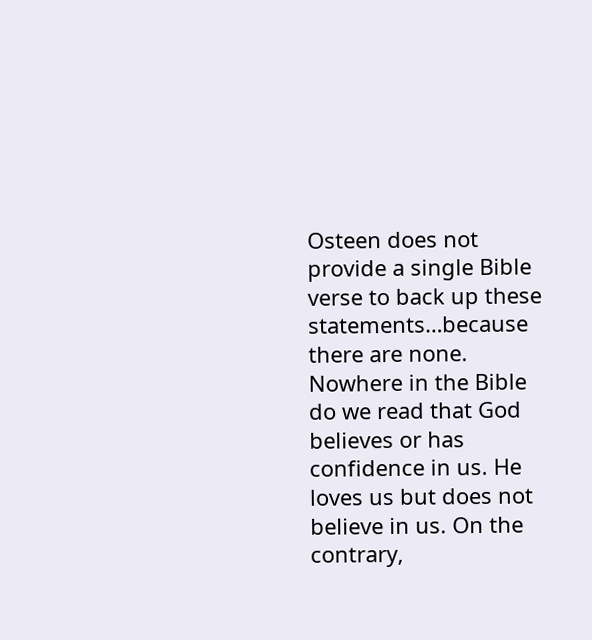Osteen does not provide a single Bible verse to back up these statements…because there are none. Nowhere in the Bible do we read that God believes or has confidence in us. He loves us but does not believe in us. On the contrary,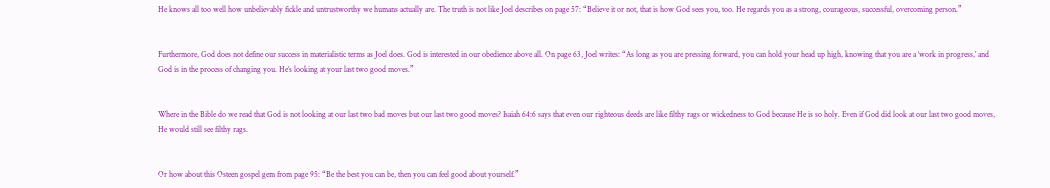He knows all too well how unbelievably fickle and untrustworthy we humans actually are. The truth is not like Joel describes on page 57: “Believe it or not, that is how God sees you, too. He regards you as a strong, courageous, successful, overcoming person.”


Furthermore, God does not define our success in materialistic terms as Joel does. God is interested in our obedience above all. On page 63, Joel writes: “As long as you are pressing forward, you can hold your head up high, knowing that you are a ‘work in progress,’ and God is in the process of changing you. He’s looking at your last two good moves.”


Where in the Bible do we read that God is not looking at our last two bad moves but our last two good moves? Isaiah 64:6 says that even our righteous deeds are like filthy rags or wickedness to God because He is so holy. Even if God did look at our last two good moves, He would still see filthy rags.


Or how about this Osteen gospel gem from page 95: “Be the best you can be, then you can feel good about yourself.”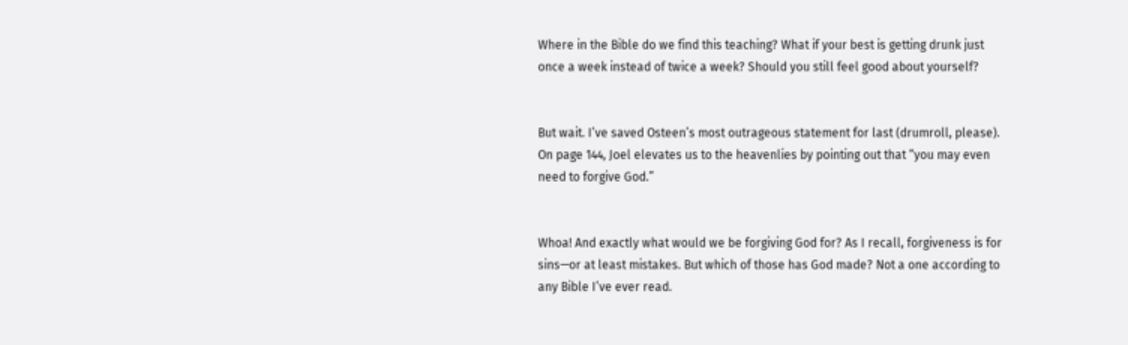Where in the Bible do we find this teaching? What if your best is getting drunk just once a week instead of twice a week? Should you still feel good about yourself?


But wait. I’ve saved Osteen’s most outrageous statement for last (drumroll, please). On page 144, Joel elevates us to the heavenlies by pointing out that “you may even need to forgive God.”


Whoa! And exactly what would we be forgiving God for? As I recall, forgiveness is for sins—or at least mistakes. But which of those has God made? Not a one according to any Bible I’ve ever read.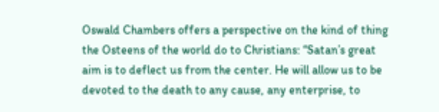Oswald Chambers offers a perspective on the kind of thing the Osteens of the world do to Christians: “Satan’s great aim is to deflect us from the center. He will allow us to be devoted to the death to any cause, any enterprise, to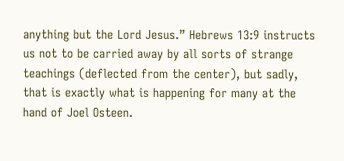anything but the Lord Jesus.” Hebrews 13:9 instructs us not to be carried away by all sorts of strange teachings (deflected from the center), but sadly, that is exactly what is happening for many at the hand of Joel Osteen.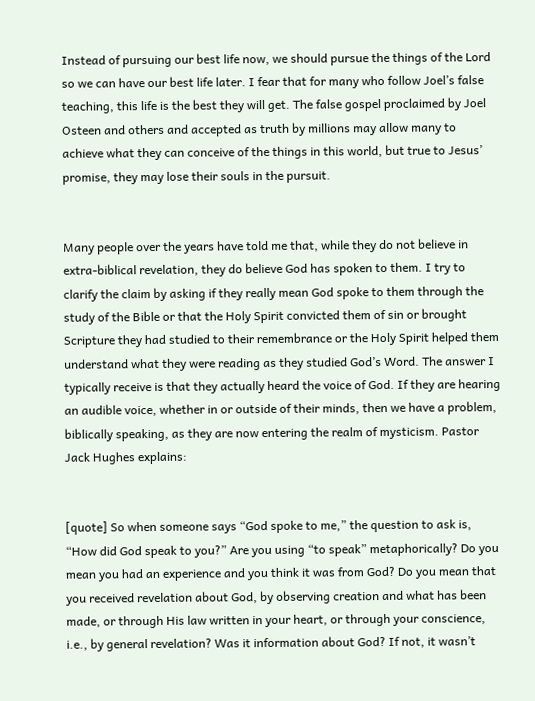Instead of pursuing our best life now, we should pursue the things of the Lord so we can have our best life later. I fear that for many who follow Joel’s false teaching, this life is the best they will get. The false gospel proclaimed by Joel Osteen and others and accepted as truth by millions may allow many to achieve what they can conceive of the things in this world, but true to Jesus’ promise, they may lose their souls in the pursuit.


Many people over the years have told me that, while they do not believe in extra-biblical revelation, they do believe God has spoken to them. I try to clarify the claim by asking if they really mean God spoke to them through the study of the Bible or that the Holy Spirit convicted them of sin or brought Scripture they had studied to their remembrance or the Holy Spirit helped them understand what they were reading as they studied God’s Word. The answer I typically receive is that they actually heard the voice of God. If they are hearing an audible voice, whether in or outside of their minds, then we have a problem, biblically speaking, as they are now entering the realm of mysticism. Pastor Jack Hughes explains:


[quote] So when someone says “God spoke to me,” the question to ask is, “How did God speak to you?” Are you using “to speak” metaphorically? Do you mean you had an experience and you think it was from God? Do you mean that you received revelation about God, by observing creation and what has been made, or through His law written in your heart, or through your conscience, i.e., by general revelation? Was it information about God? If not, it wasn’t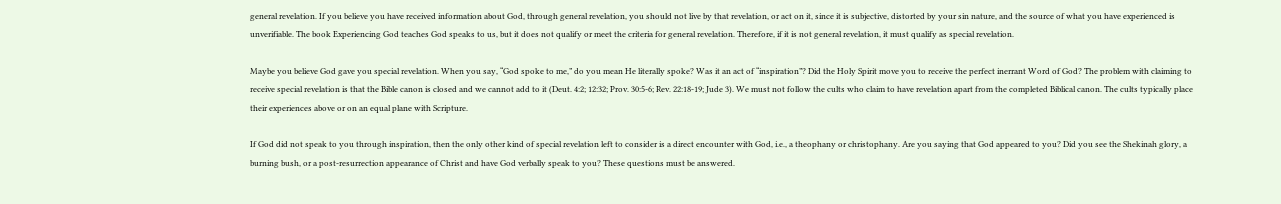general revelation. If you believe you have received information about God, through general revelation, you should not live by that revelation, or act on it, since it is subjective, distorted by your sin nature, and the source of what you have experienced is unverifiable. The book Experiencing God teaches God speaks to us, but it does not qualify or meet the criteria for general revelation. Therefore, if it is not general revelation, it must qualify as special revelation.

Maybe you believe God gave you special revelation. When you say, “God spoke to me,” do you mean He literally spoke? Was it an act of “inspiration”? Did the Holy Spirit move you to receive the perfect inerrant Word of God? The problem with claiming to receive special revelation is that the Bible canon is closed and we cannot add to it (Deut. 4:2; 12:32; Prov. 30:5-6; Rev. 22:18-19; Jude 3). We must not follow the cults who claim to have revelation apart from the completed Biblical canon. The cults typically place their experiences above or on an equal plane with Scripture.

If God did not speak to you through inspiration, then the only other kind of special revelation left to consider is a direct encounter with God, i.e., a theophany or christophany. Are you saying that God appeared to you? Did you see the Shekinah glory, a burning bush, or a post-resurrection appearance of Christ and have God verbally speak to you? These questions must be answered.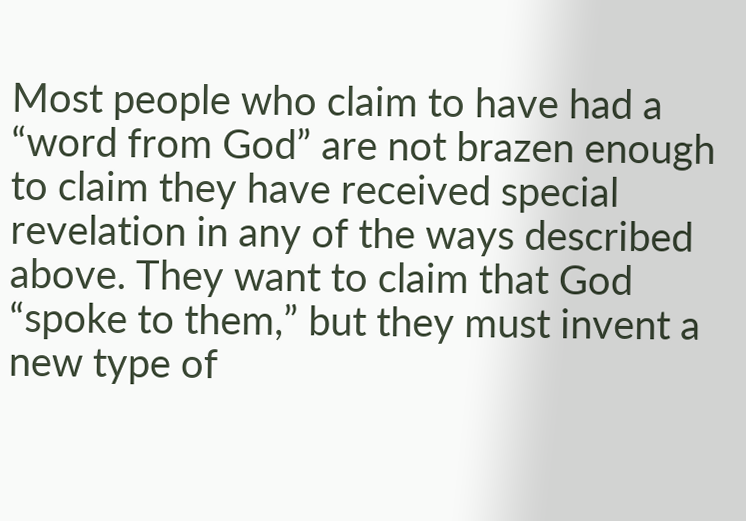Most people who claim to have had a “word from God” are not brazen enough to claim they have received special revelation in any of the ways described above. They want to claim that God “spoke to them,” but they must invent a new type of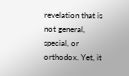revelation that is not general, special, or orthodox. Yet, it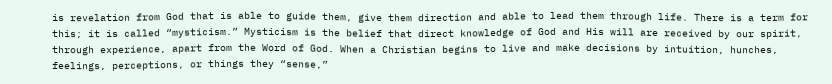is revelation from God that is able to guide them, give them direction and able to lead them through life. There is a term for this; it is called “mysticism.” Mysticism is the belief that direct knowledge of God and His will are received by our spirit, through experience, apart from the Word of God. When a Christian begins to live and make decisions by intuition, hunches, feelings, perceptions, or things they “sense,”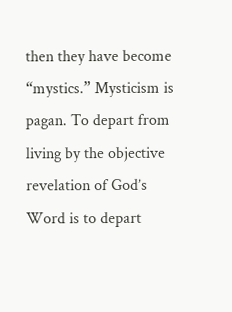then they have become “mystics.” Mysticism is pagan. To depart from living by the objective revelation of God’s Word is to depart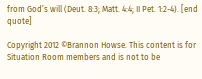from God’s will (Deut. 8:3; Matt. 4:4; II Pet. 1:2-4). [end quote]

Copyright 2012 ©Brannon Howse. This content is for Situation Room members and is not to be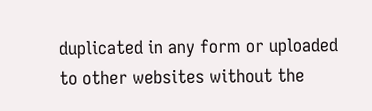duplicated in any form or uploaded to other websites without the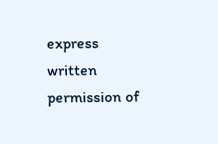express written permission of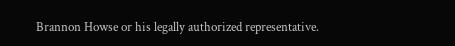Brannon Howse or his legally authorized representative.